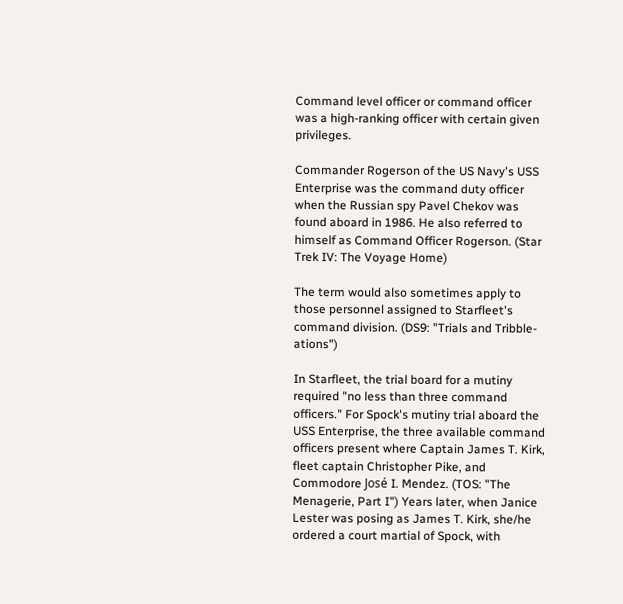Command level officer or command officer was a high-ranking officer with certain given privileges.

Commander Rogerson of the US Navy's USS Enterprise was the command duty officer when the Russian spy Pavel Chekov was found aboard in 1986. He also referred to himself as Command Officer Rogerson. (Star Trek IV: The Voyage Home)

The term would also sometimes apply to those personnel assigned to Starfleet's command division. (DS9: "Trials and Tribble-ations")

In Starfleet, the trial board for a mutiny required "no less than three command officers." For Spock's mutiny trial aboard the USS Enterprise, the three available command officers present where Captain James T. Kirk, fleet captain Christopher Pike, and Commodore José I. Mendez. (TOS: "The Menagerie, Part I") Years later, when Janice Lester was posing as James T. Kirk, she/he ordered a court martial of Spock, with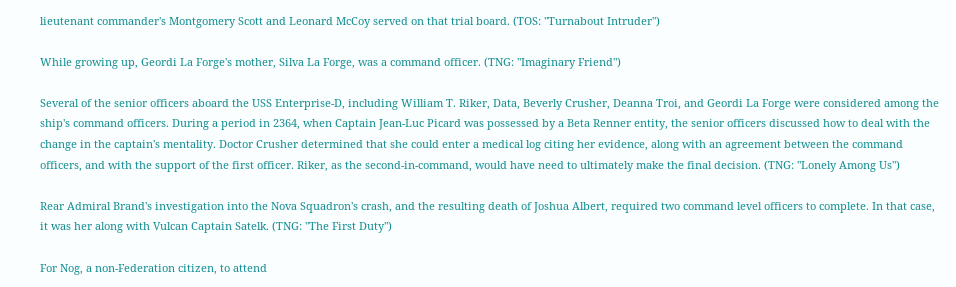lieutenant commander's Montgomery Scott and Leonard McCoy served on that trial board. (TOS: "Turnabout Intruder")

While growing up, Geordi La Forge's mother, Silva La Forge, was a command officer. (TNG: "Imaginary Friend")

Several of the senior officers aboard the USS Enterprise-D, including William T. Riker, Data, Beverly Crusher, Deanna Troi, and Geordi La Forge were considered among the ship's command officers. During a period in 2364, when Captain Jean-Luc Picard was possessed by a Beta Renner entity, the senior officers discussed how to deal with the change in the captain's mentality. Doctor Crusher determined that she could enter a medical log citing her evidence, along with an agreement between the command officers, and with the support of the first officer. Riker, as the second-in-command, would have need to ultimately make the final decision. (TNG: "Lonely Among Us")

Rear Admiral Brand's investigation into the Nova Squadron's crash, and the resulting death of Joshua Albert, required two command level officers to complete. In that case, it was her along with Vulcan Captain Satelk. (TNG: "The First Duty")

For Nog, a non-Federation citizen, to attend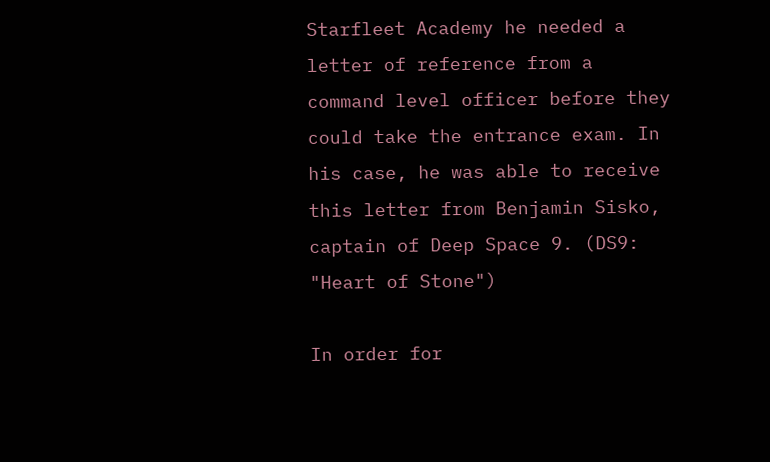Starfleet Academy he needed a letter of reference from a command level officer before they could take the entrance exam. In his case, he was able to receive this letter from Benjamin Sisko, captain of Deep Space 9. (DS9: "Heart of Stone")

In order for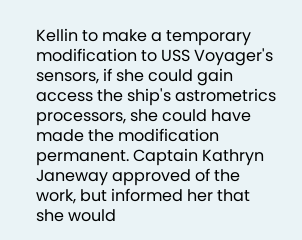Kellin to make a temporary modification to USS Voyager's sensors, if she could gain access the ship's astrometrics processors, she could have made the modification permanent. Captain Kathryn Janeway approved of the work, but informed her that she would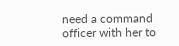need a command officer with her to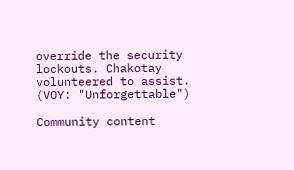override the security lockouts. Chakotay volunteered to assist. (VOY: "Unforgettable")

Community content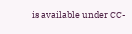is available under CC-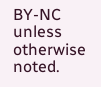BY-NC unless otherwise noted.